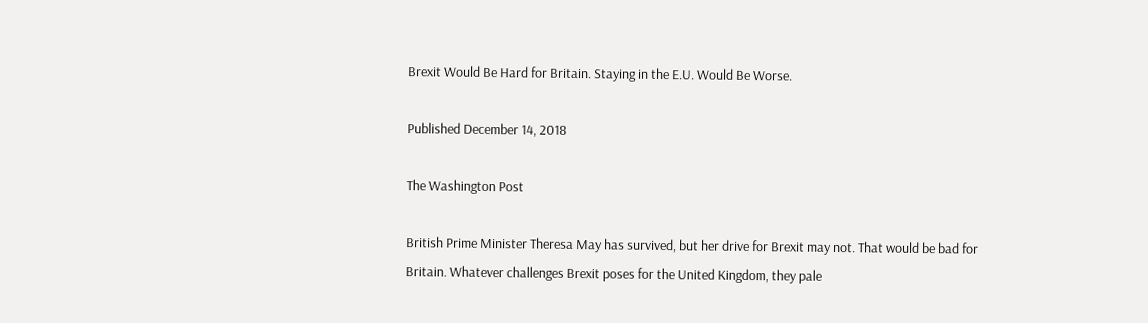Brexit Would Be Hard for Britain. Staying in the E.U. Would Be Worse.

Published December 14, 2018

The Washington Post

British Prime Minister Theresa May has survived, but her drive for Brexit may not. That would be bad for Britain. Whatever challenges Brexit poses for the United Kingdom, they pale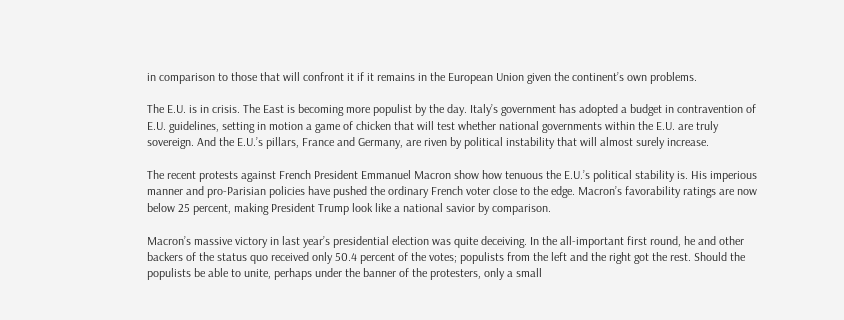in comparison to those that will confront it if it remains in the European Union given the continent’s own problems.

The E.U. is in crisis. The East is becoming more populist by the day. Italy’s government has adopted a budget in contravention of E.U. guidelines, setting in motion a game of chicken that will test whether national governments within the E.U. are truly sovereign. And the E.U.’s pillars, France and Germany, are riven by political instability that will almost surely increase.

The recent protests against French President Emmanuel Macron show how tenuous the E.U.’s political stability is. His imperious manner and pro-Parisian policies have pushed the ordinary French voter close to the edge. Macron’s favorability ratings are now below 25 percent, making President Trump look like a national savior by comparison.

Macron’s massive victory in last year’s presidential election was quite deceiving. In the all-important first round, he and other backers of the status quo received only 50.4 percent of the votes; populists from the left and the right got the rest. Should the populists be able to unite, perhaps under the banner of the protesters, only a small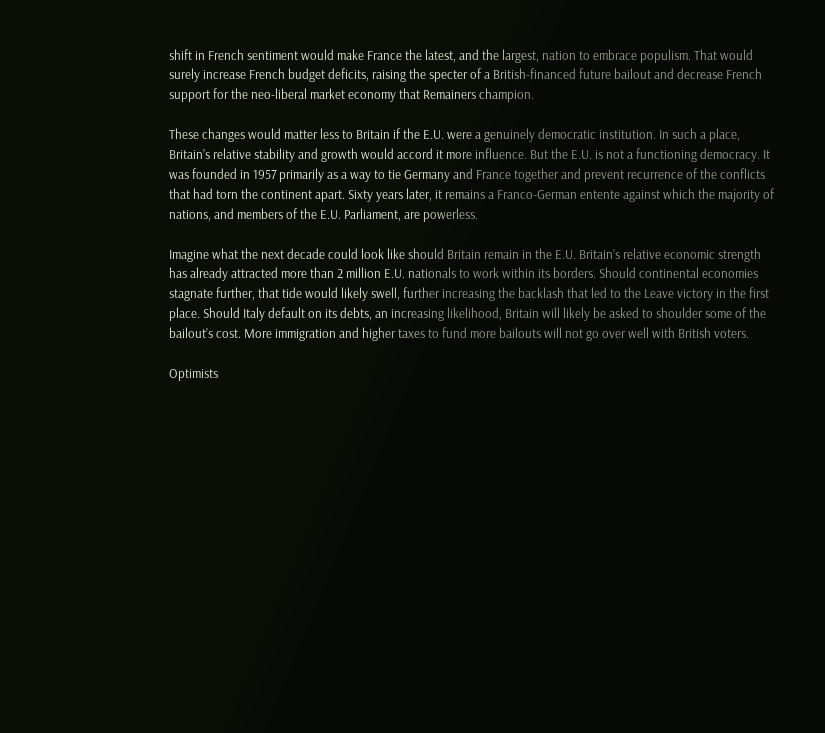shift in French sentiment would make France the latest, and the largest, nation to embrace populism. That would surely increase French budget deficits, raising the specter of a British-financed future bailout and decrease French support for the neo-liberal market economy that Remainers champion.

These changes would matter less to Britain if the E.U. were a genuinely democratic institution. In such a place, Britain’s relative stability and growth would accord it more influence. But the E.U. is not a functioning democracy. It was founded in 1957 primarily as a way to tie Germany and France together and prevent recurrence of the conflicts that had torn the continent apart. Sixty years later, it remains a Franco-German entente against which the majority of nations, and members of the E.U. Parliament, are powerless.

Imagine what the next decade could look like should Britain remain in the E.U. Britain’s relative economic strength has already attracted more than 2 million E.U. nationals to work within its borders. Should continental economies stagnate further, that tide would likely swell, further increasing the backlash that led to the Leave victory in the first place. Should Italy default on its debts, an increasing likelihood, Britain will likely be asked to shoulder some of the bailout’s cost. More immigration and higher taxes to fund more bailouts will not go over well with British voters.

Optimists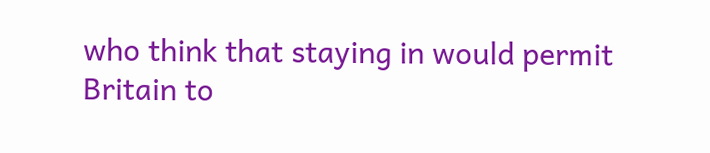who think that staying in would permit Britain to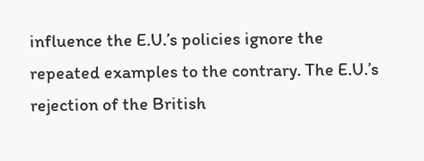influence the E.U.’s policies ignore the repeated examples to the contrary. The E.U.’s rejection of the British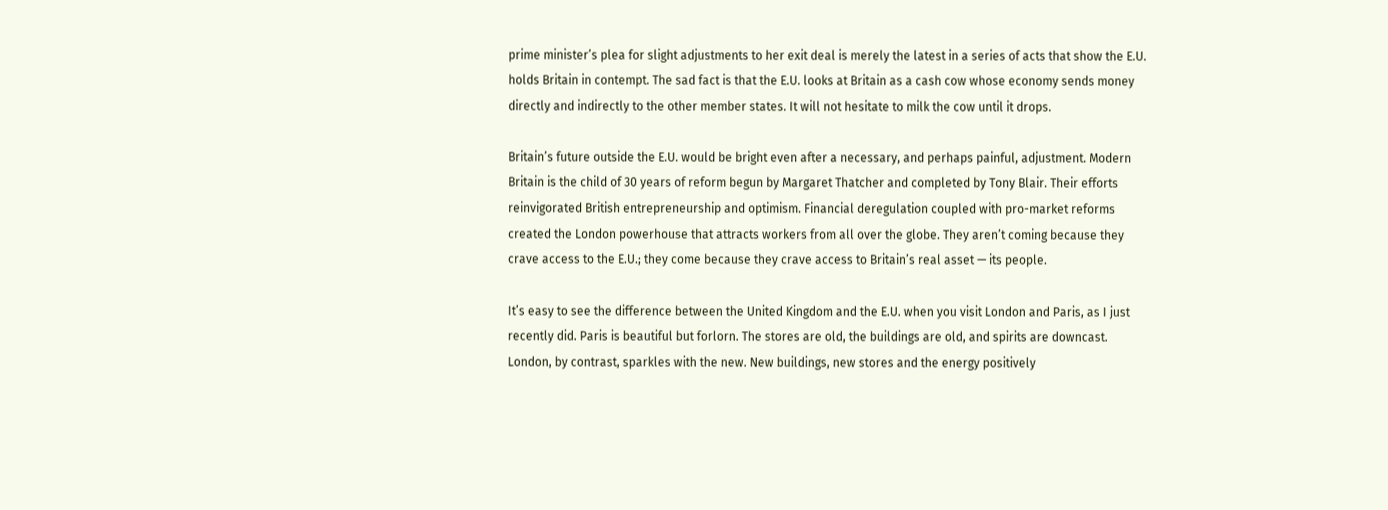prime minister’s plea for slight adjustments to her exit deal is merely the latest in a series of acts that show the E.U. holds Britain in contempt. The sad fact is that the E.U. looks at Britain as a cash cow whose economy sends money directly and indirectly to the other member states. It will not hesitate to milk the cow until it drops.

Britain’s future outside the E.U. would be bright even after a necessary, and perhaps painful, adjustment. Modern Britain is the child of 30 years of reform begun by Margaret Thatcher and completed by Tony Blair. Their efforts reinvigorated British entrepreneurship and optimism. Financial deregulation coupled with pro-market reforms created the London powerhouse that attracts workers from all over the globe. They aren’t coming because they crave access to the E.U.; they come because they crave access to Britain’s real asset — its people.

It’s easy to see the difference between the United Kingdom and the E.U. when you visit London and Paris, as I just recently did. Paris is beautiful but forlorn. The stores are old, the buildings are old, and spirits are downcast. London, by contrast, sparkles with the new. New buildings, new stores and the energy positively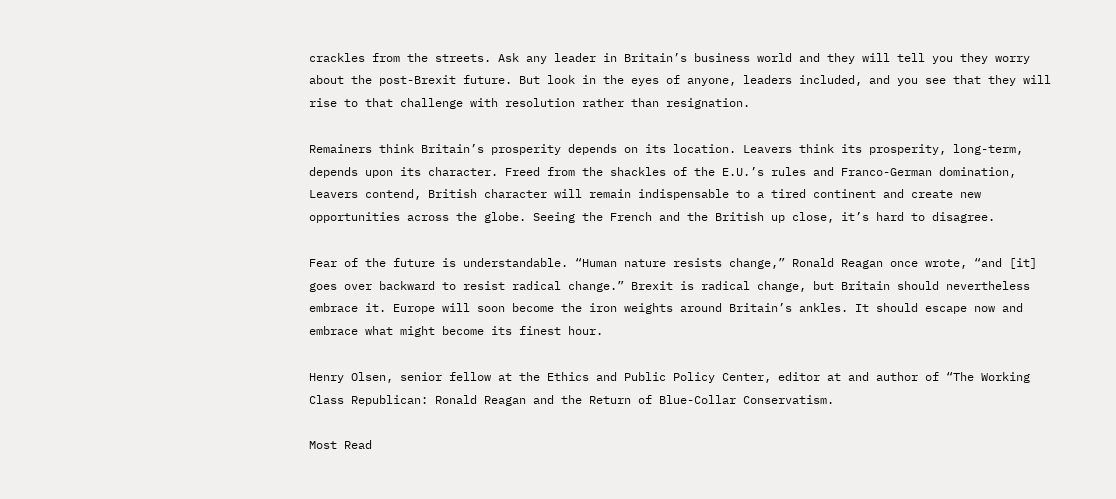crackles from the streets. Ask any leader in Britain’s business world and they will tell you they worry about the post-Brexit future. But look in the eyes of anyone, leaders included, and you see that they will rise to that challenge with resolution rather than resignation.

Remainers think Britain’s prosperity depends on its location. Leavers think its prosperity, long-term, depends upon its character. Freed from the shackles of the E.U.’s rules and Franco-German domination, Leavers contend, British character will remain indispensable to a tired continent and create new opportunities across the globe. Seeing the French and the British up close, it’s hard to disagree.

Fear of the future is understandable. “Human nature resists change,” Ronald Reagan once wrote, “and [it] goes over backward to resist radical change.” Brexit is radical change, but Britain should nevertheless embrace it. Europe will soon become the iron weights around Britain’s ankles. It should escape now and embrace what might become its finest hour.

Henry Olsen, senior fellow at the Ethics and Public Policy Center, editor at and author of “The Working Class Republican: Ronald Reagan and the Return of Blue-Collar Conservatism.

Most Read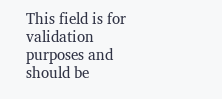This field is for validation purposes and should be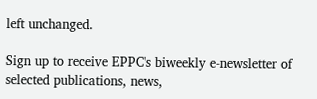left unchanged.

Sign up to receive EPPC's biweekly e-newsletter of selected publications, news,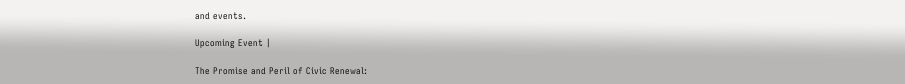and events.

Upcoming Event |

The Promise and Peril of Civic Renewal: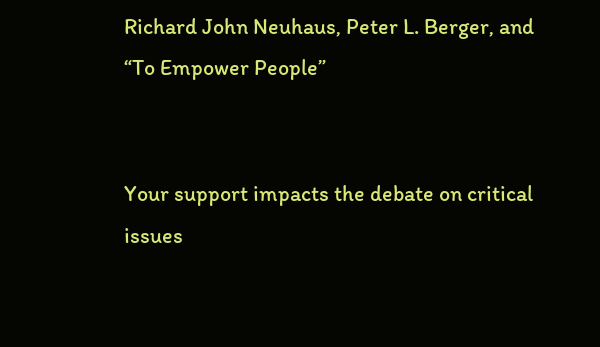Richard John Neuhaus, Peter L. Berger, and “To Empower People”


Your support impacts the debate on critical issues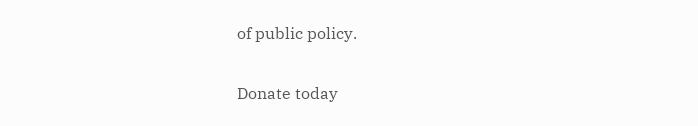of public policy.

Donate today